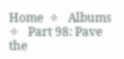Home  ✧   Albums  ✧   Part 98: Pave the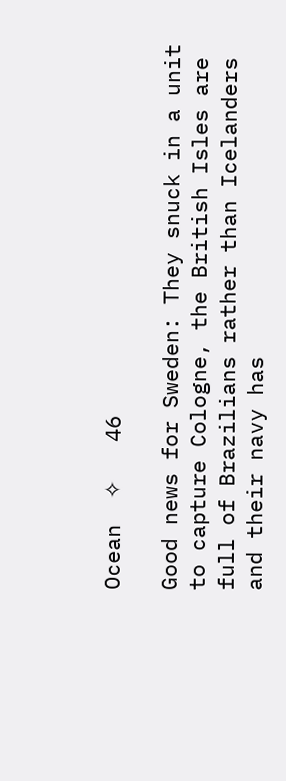Ocean  ✧   46

Good news for Sweden: They snuck in a unit to capture Cologne, the British Isles are full of Brazilians rather than Icelanders and their navy has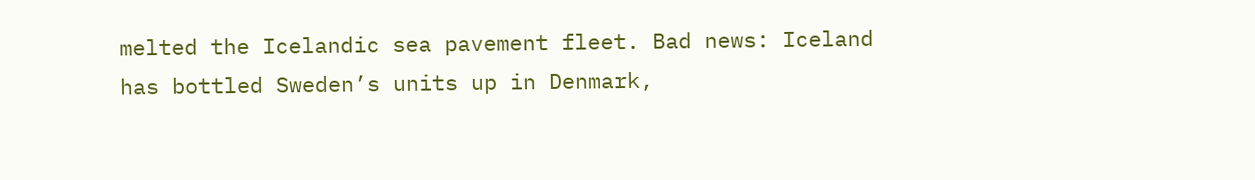melted the Icelandic sea pavement fleet. Bad news: Iceland has bottled Sweden’s units up in Denmark,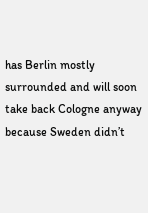has Berlin mostly surrounded and will soon take back Cologne anyway because Sweden didn’t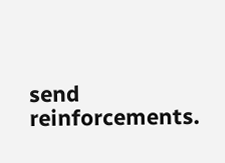send reinforcements.